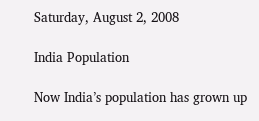Saturday, August 2, 2008

India Population

Now India’s population has grown up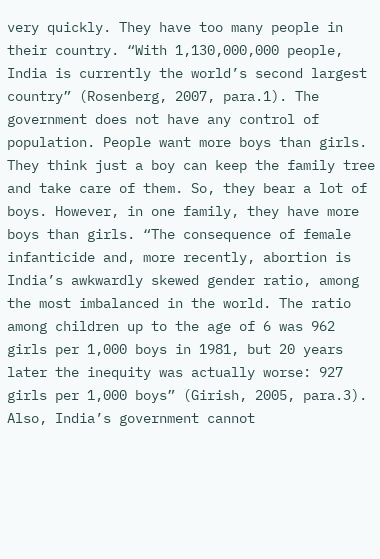very quickly. They have too many people in their country. “With 1,130,000,000 people, India is currently the world’s second largest country” (Rosenberg, 2007, para.1). The government does not have any control of population. People want more boys than girls. They think just a boy can keep the family tree and take care of them. So, they bear a lot of boys. However, in one family, they have more boys than girls. “The consequence of female infanticide and, more recently, abortion is India’s awkwardly skewed gender ratio, among the most imbalanced in the world. The ratio among children up to the age of 6 was 962 girls per 1,000 boys in 1981, but 20 years later the inequity was actually worse: 927 girls per 1,000 boys” (Girish, 2005, para.3). Also, India’s government cannot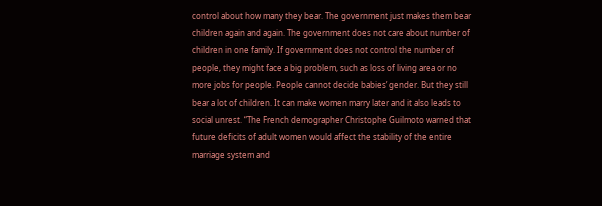control about how many they bear. The government just makes them bear children again and again. The government does not care about number of children in one family. If government does not control the number of people, they might face a big problem, such as loss of living area or no more jobs for people. People cannot decide babies’ gender. But they still bear a lot of children. It can make women marry later and it also leads to social unrest. “The French demographer Christophe Guilmoto warned that future deficits of adult women would affect the stability of the entire marriage system and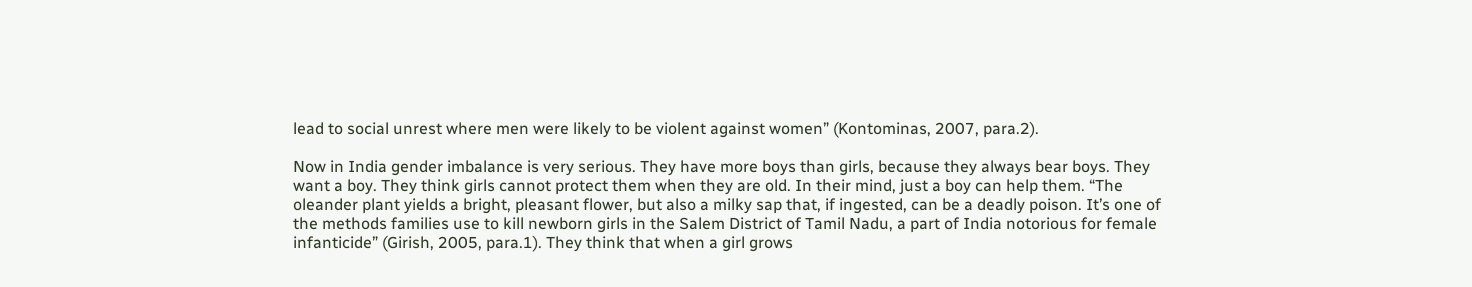lead to social unrest where men were likely to be violent against women” (Kontominas, 2007, para.2).

Now in India gender imbalance is very serious. They have more boys than girls, because they always bear boys. They want a boy. They think girls cannot protect them when they are old. In their mind, just a boy can help them. “The oleander plant yields a bright, pleasant flower, but also a milky sap that, if ingested, can be a deadly poison. It’s one of the methods families use to kill newborn girls in the Salem District of Tamil Nadu, a part of India notorious for female infanticide” (Girish, 2005, para.1). They think that when a girl grows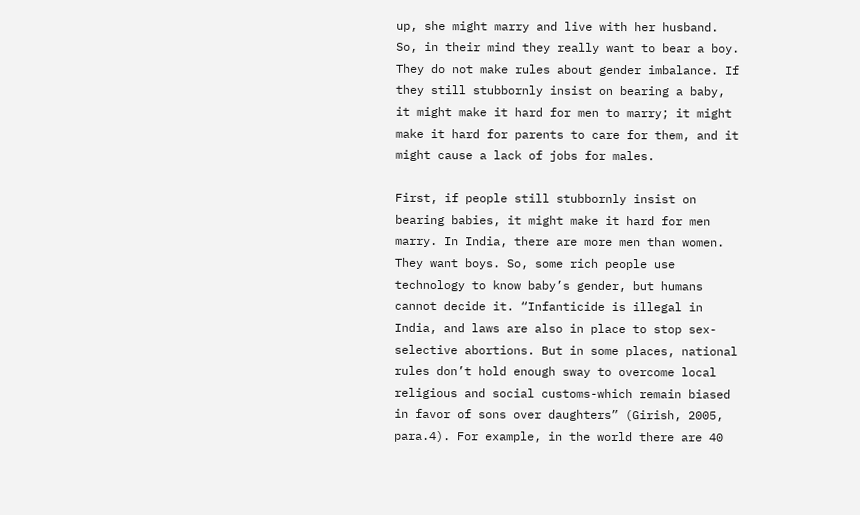up, she might marry and live with her husband. So, in their mind they really want to bear a boy. They do not make rules about gender imbalance. If they still stubbornly insist on bearing a baby, it might make it hard for men to marry; it might make it hard for parents to care for them, and it might cause a lack of jobs for males.

First, if people still stubbornly insist on bearing babies, it might make it hard for men marry. In India, there are more men than women. They want boys. So, some rich people use technology to know baby’s gender, but humans cannot decide it. “Infanticide is illegal in India, and laws are also in place to stop sex-selective abortions. But in some places, national rules don’t hold enough sway to overcome local religious and social customs-which remain biased in favor of sons over daughters” (Girish, 2005, para.4). For example, in the world there are 40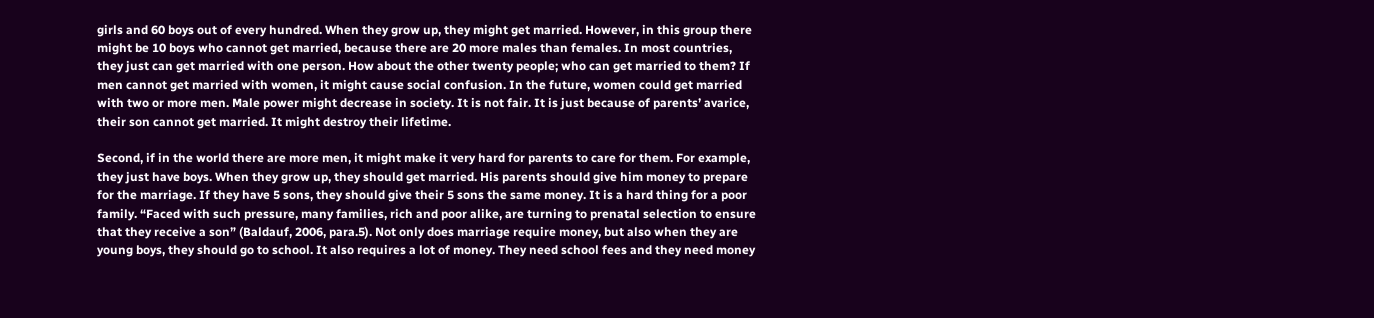girls and 60 boys out of every hundred. When they grow up, they might get married. However, in this group there might be 10 boys who cannot get married, because there are 20 more males than females. In most countries, they just can get married with one person. How about the other twenty people; who can get married to them? If men cannot get married with women, it might cause social confusion. In the future, women could get married with two or more men. Male power might decrease in society. It is not fair. It is just because of parents’ avarice, their son cannot get married. It might destroy their lifetime.

Second, if in the world there are more men, it might make it very hard for parents to care for them. For example, they just have boys. When they grow up, they should get married. His parents should give him money to prepare for the marriage. If they have 5 sons, they should give their 5 sons the same money. It is a hard thing for a poor family. “Faced with such pressure, many families, rich and poor alike, are turning to prenatal selection to ensure that they receive a son” (Baldauf, 2006, para.5). Not only does marriage require money, but also when they are young boys, they should go to school. It also requires a lot of money. They need school fees and they need money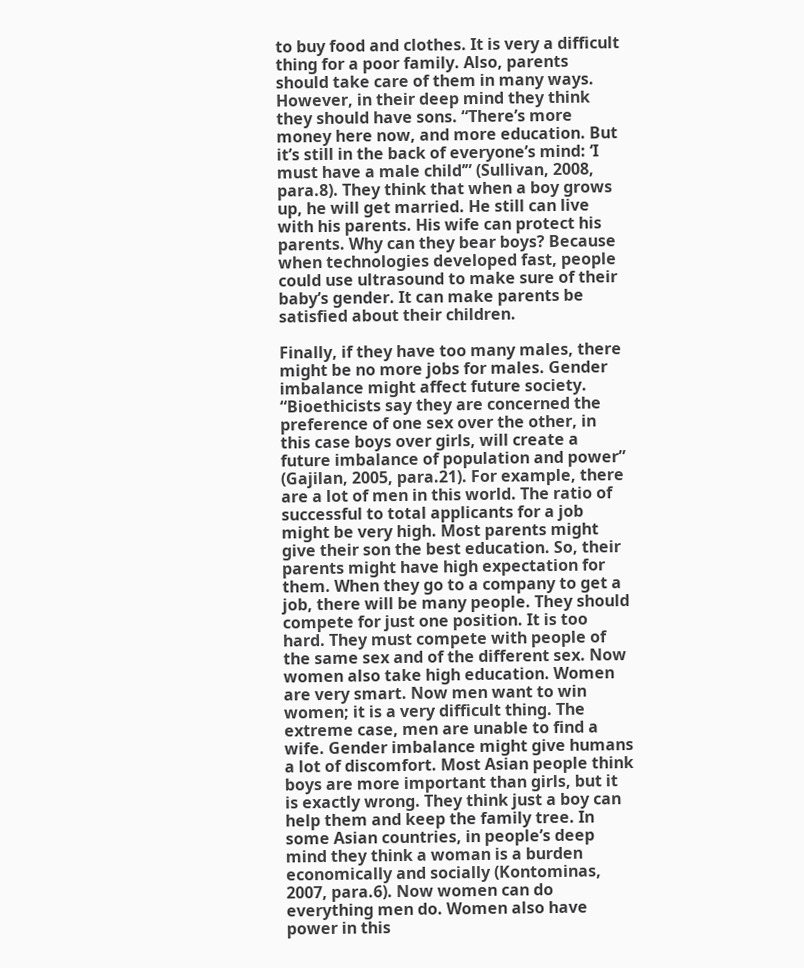to buy food and clothes. It is very a difficult thing for a poor family. Also, parents should take care of them in many ways. However, in their deep mind they think they should have sons. “There’s more money here now, and more education. But it’s still in the back of everyone’s mind: ‘I must have a male child’” (Sullivan, 2008, para.8). They think that when a boy grows up, he will get married. He still can live with his parents. His wife can protect his parents. Why can they bear boys? Because when technologies developed fast, people could use ultrasound to make sure of their baby’s gender. It can make parents be satisfied about their children.

Finally, if they have too many males, there might be no more jobs for males. Gender imbalance might affect future society. “Bioethicists say they are concerned the preference of one sex over the other, in this case boys over girls, will create a future imbalance of population and power” (Gajilan, 2005, para.21). For example, there are a lot of men in this world. The ratio of successful to total applicants for a job might be very high. Most parents might give their son the best education. So, their parents might have high expectation for them. When they go to a company to get a job, there will be many people. They should compete for just one position. It is too hard. They must compete with people of the same sex and of the different sex. Now women also take high education. Women are very smart. Now men want to win women; it is a very difficult thing. The extreme case, men are unable to find a wife. Gender imbalance might give humans a lot of discomfort. Most Asian people think boys are more important than girls, but it is exactly wrong. They think just a boy can help them and keep the family tree. In some Asian countries, in people’s deep mind they think a woman is a burden economically and socially (Kontominas, 2007, para.6). Now women can do everything men do. Women also have power in this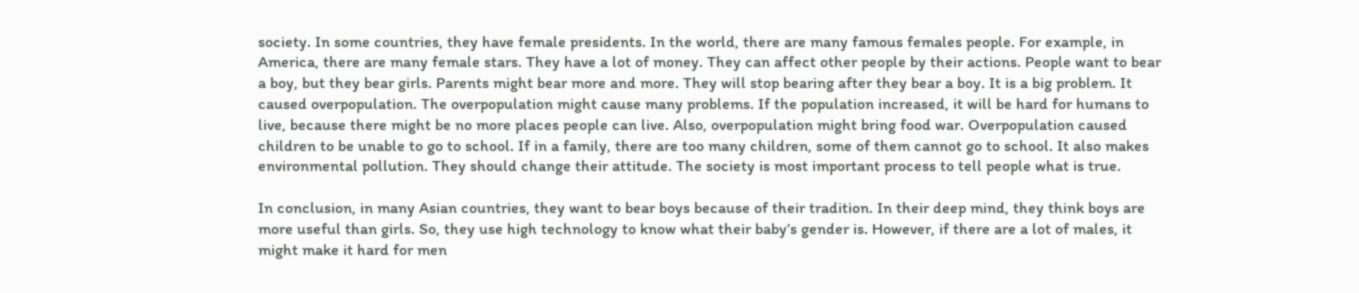society. In some countries, they have female presidents. In the world, there are many famous females people. For example, in America, there are many female stars. They have a lot of money. They can affect other people by their actions. People want to bear a boy, but they bear girls. Parents might bear more and more. They will stop bearing after they bear a boy. It is a big problem. It caused overpopulation. The overpopulation might cause many problems. If the population increased, it will be hard for humans to live, because there might be no more places people can live. Also, overpopulation might bring food war. Overpopulation caused children to be unable to go to school. If in a family, there are too many children, some of them cannot go to school. It also makes environmental pollution. They should change their attitude. The society is most important process to tell people what is true.

In conclusion, in many Asian countries, they want to bear boys because of their tradition. In their deep mind, they think boys are more useful than girls. So, they use high technology to know what their baby’s gender is. However, if there are a lot of males, it might make it hard for men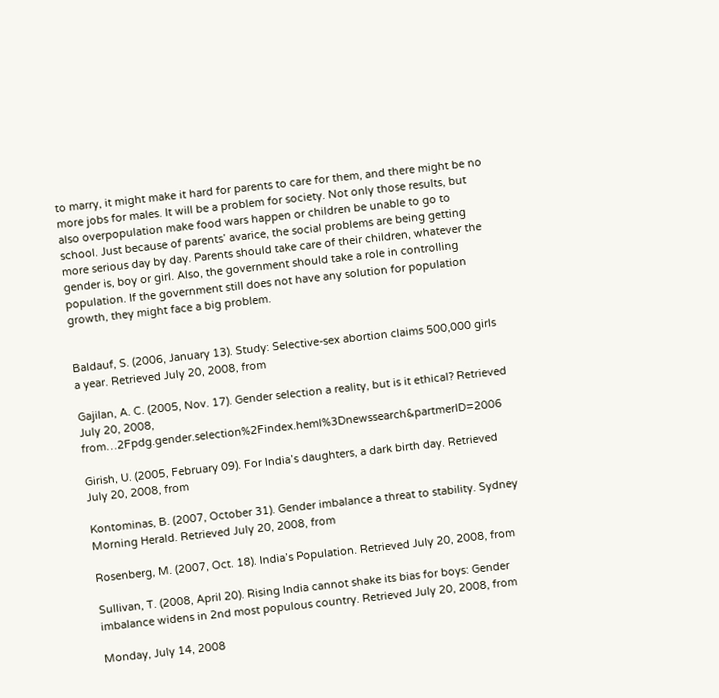to marry, it might make it hard for parents to care for them, and there might be no more jobs for males. It will be a problem for society. Not only those results, but also overpopulation make food wars happen or children be unable to go to school. Just because of parents’ avarice, the social problems are being getting more serious day by day. Parents should take care of their children, whatever the gender is, boy or girl. Also, the government should take a role in controlling population. If the government still does not have any solution for population growth, they might face a big problem.


Baldauf, S. (2006, January 13). Study: Selective-sex abortion claims 500,000 girls a year. Retrieved July 20, 2008, from

Gajilan, A. C. (2005, Nov. 17). Gender selection a reality, but is it ethical? Retrieved July 20, 2008, from…2Fpdg.gender.selection%2Findex.heml%3Dnewssearch&partmerID=2006

Girish, U. (2005, February 09). For India’s daughters, a dark birth day. Retrieved July 20, 2008, from

Kontominas, B. (2007, October 31). Gender imbalance a threat to stability. Sydney Morning Herald. Retrieved July 20, 2008, from

Rosenberg, M. (2007, Oct. 18). India’s Population. Retrieved July 20, 2008, from

Sullivan, T. (2008, April 20). Rising India cannot shake its bias for boys: Gender imbalance widens in 2nd most populous country. Retrieved July 20, 2008, from

Monday, July 14, 2008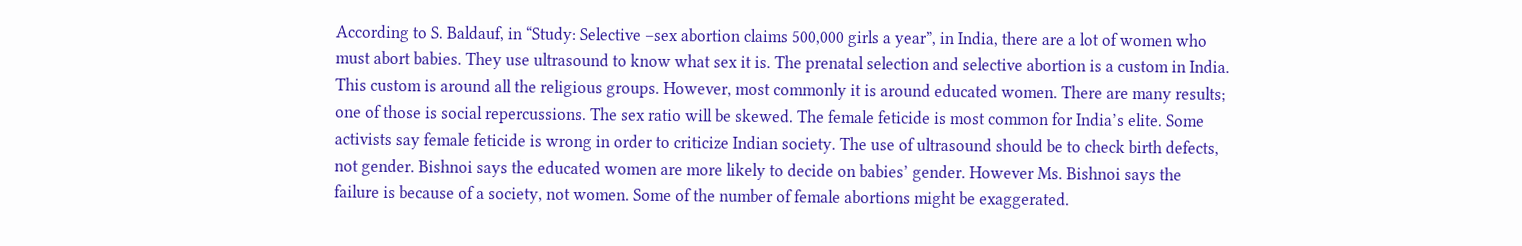According to S. Baldauf, in “Study: Selective –sex abortion claims 500,000 girls a year”, in India, there are a lot of women who must abort babies. They use ultrasound to know what sex it is. The prenatal selection and selective abortion is a custom in India. This custom is around all the religious groups. However, most commonly it is around educated women. There are many results; one of those is social repercussions. The sex ratio will be skewed. The female feticide is most common for India’s elite. Some activists say female feticide is wrong in order to criticize Indian society. The use of ultrasound should be to check birth defects, not gender. Bishnoi says the educated women are more likely to decide on babies’ gender. However Ms. Bishnoi says the failure is because of a society, not women. Some of the number of female abortions might be exaggerated.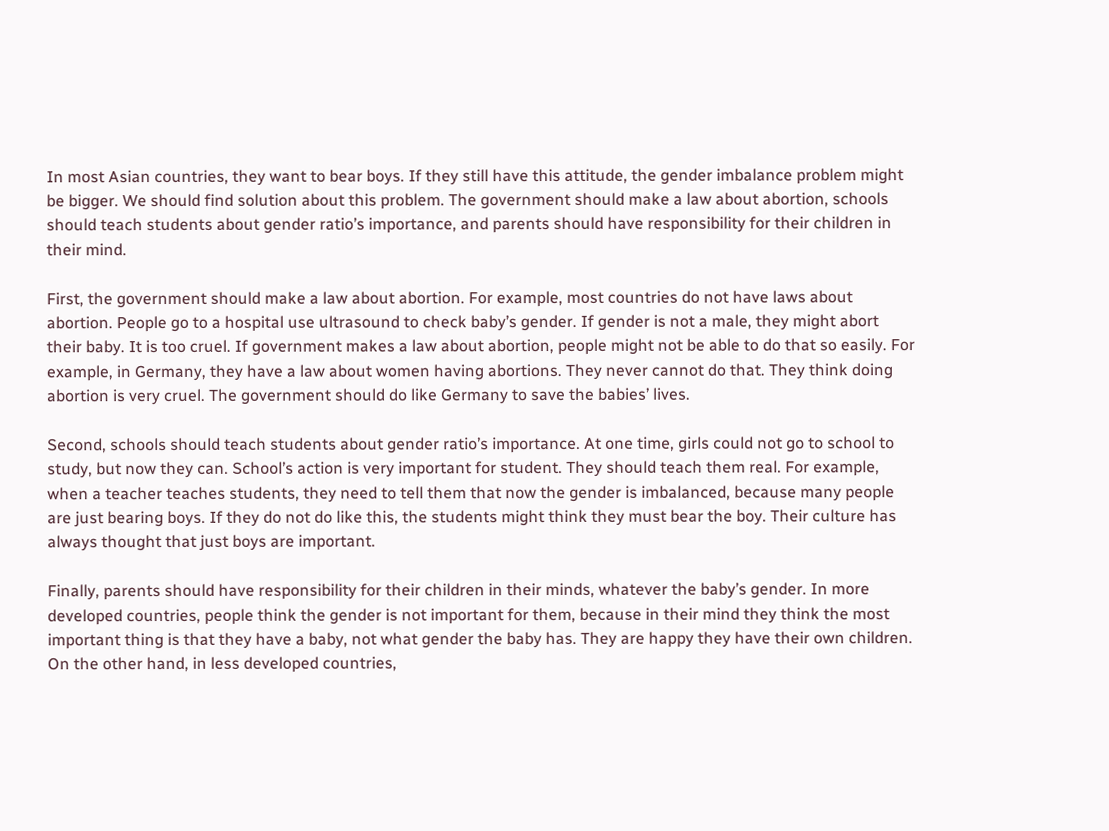In most Asian countries, they want to bear boys. If they still have this attitude, the gender imbalance problem might be bigger. We should find solution about this problem. The government should make a law about abortion, schools should teach students about gender ratio’s importance, and parents should have responsibility for their children in their mind.

First, the government should make a law about abortion. For example, most countries do not have laws about abortion. People go to a hospital use ultrasound to check baby’s gender. If gender is not a male, they might abort their baby. It is too cruel. If government makes a law about abortion, people might not be able to do that so easily. For example, in Germany, they have a law about women having abortions. They never cannot do that. They think doing abortion is very cruel. The government should do like Germany to save the babies’ lives.

Second, schools should teach students about gender ratio’s importance. At one time, girls could not go to school to study, but now they can. School’s action is very important for student. They should teach them real. For example, when a teacher teaches students, they need to tell them that now the gender is imbalanced, because many people are just bearing boys. If they do not do like this, the students might think they must bear the boy. Their culture has always thought that just boys are important.

Finally, parents should have responsibility for their children in their minds, whatever the baby’s gender. In more developed countries, people think the gender is not important for them, because in their mind they think the most important thing is that they have a baby, not what gender the baby has. They are happy they have their own children. On the other hand, in less developed countries,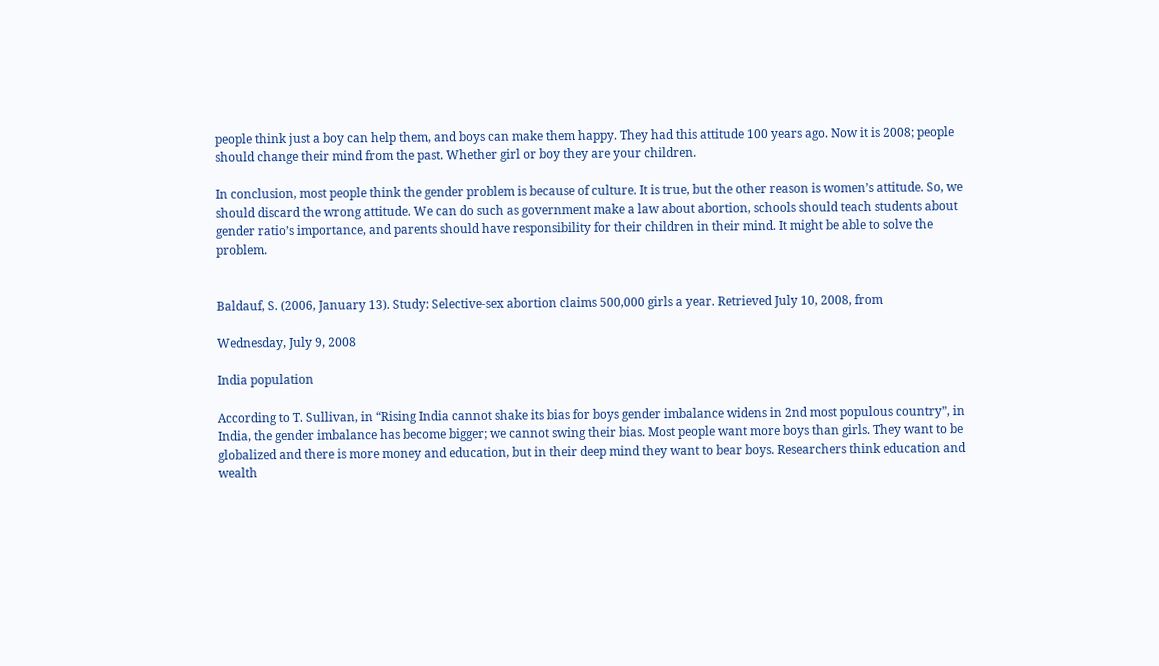people think just a boy can help them, and boys can make them happy. They had this attitude 100 years ago. Now it is 2008; people should change their mind from the past. Whether girl or boy they are your children.

In conclusion, most people think the gender problem is because of culture. It is true, but the other reason is women’s attitude. So, we should discard the wrong attitude. We can do such as government make a law about abortion, schools should teach students about gender ratio’s importance, and parents should have responsibility for their children in their mind. It might be able to solve the problem.


Baldauf, S. (2006, January 13). Study: Selective-sex abortion claims 500,000 girls a year. Retrieved July 10, 2008, from

Wednesday, July 9, 2008

India population

According to T. Sullivan, in “Rising India cannot shake its bias for boys gender imbalance widens in 2nd most populous country”, in India, the gender imbalance has become bigger; we cannot swing their bias. Most people want more boys than girls. They want to be globalized and there is more money and education, but in their deep mind they want to bear boys. Researchers think education and wealth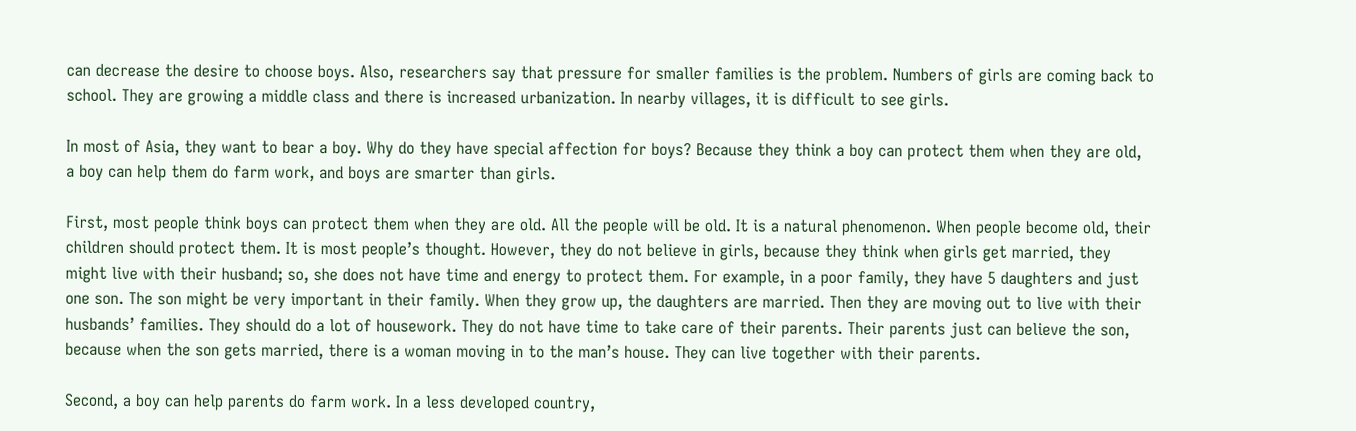can decrease the desire to choose boys. Also, researchers say that pressure for smaller families is the problem. Numbers of girls are coming back to school. They are growing a middle class and there is increased urbanization. In nearby villages, it is difficult to see girls.

In most of Asia, they want to bear a boy. Why do they have special affection for boys? Because they think a boy can protect them when they are old, a boy can help them do farm work, and boys are smarter than girls.

First, most people think boys can protect them when they are old. All the people will be old. It is a natural phenomenon. When people become old, their children should protect them. It is most people’s thought. However, they do not believe in girls, because they think when girls get married, they might live with their husband; so, she does not have time and energy to protect them. For example, in a poor family, they have 5 daughters and just one son. The son might be very important in their family. When they grow up, the daughters are married. Then they are moving out to live with their husbands’ families. They should do a lot of housework. They do not have time to take care of their parents. Their parents just can believe the son, because when the son gets married, there is a woman moving in to the man’s house. They can live together with their parents.

Second, a boy can help parents do farm work. In a less developed country,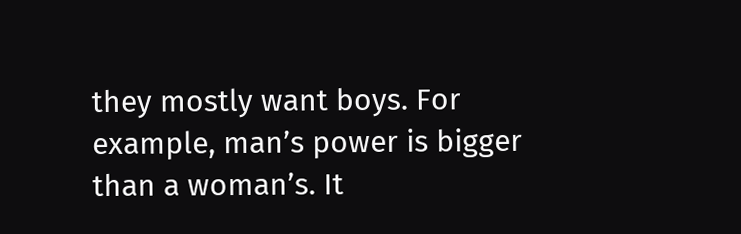they mostly want boys. For example, man’s power is bigger than a woman’s. It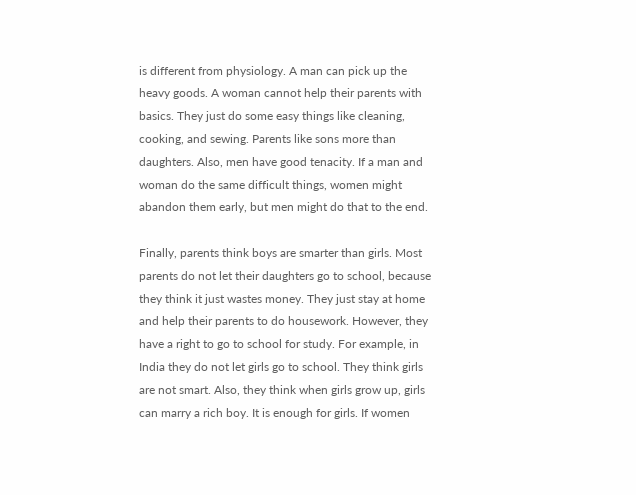is different from physiology. A man can pick up the heavy goods. A woman cannot help their parents with basics. They just do some easy things like cleaning, cooking, and sewing. Parents like sons more than daughters. Also, men have good tenacity. If a man and woman do the same difficult things, women might abandon them early, but men might do that to the end.

Finally, parents think boys are smarter than girls. Most parents do not let their daughters go to school, because they think it just wastes money. They just stay at home and help their parents to do housework. However, they have a right to go to school for study. For example, in India they do not let girls go to school. They think girls are not smart. Also, they think when girls grow up, girls can marry a rich boy. It is enough for girls. If women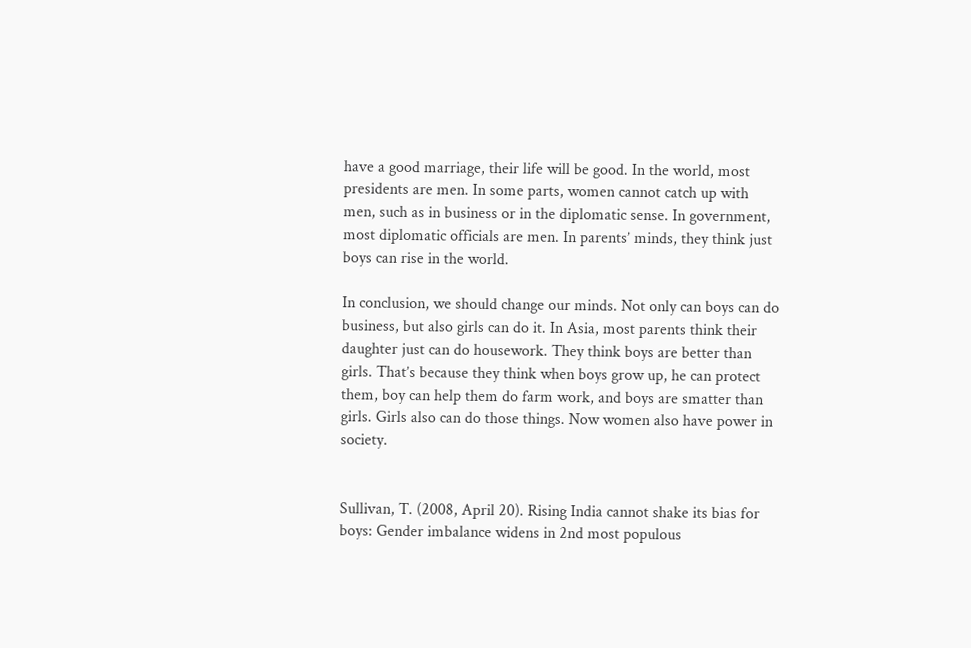have a good marriage, their life will be good. In the world, most presidents are men. In some parts, women cannot catch up with men, such as in business or in the diplomatic sense. In government, most diplomatic officials are men. In parents’ minds, they think just boys can rise in the world.

In conclusion, we should change our minds. Not only can boys can do business, but also girls can do it. In Asia, most parents think their daughter just can do housework. They think boys are better than girls. That’s because they think when boys grow up, he can protect them, boy can help them do farm work, and boys are smatter than girls. Girls also can do those things. Now women also have power in society.


Sullivan, T. (2008, April 20). Rising India cannot shake its bias for boys: Gender imbalance widens in 2nd most populous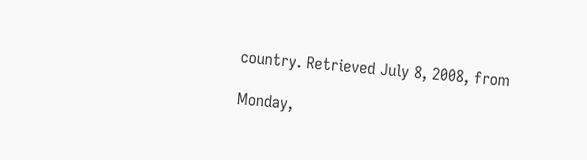country. Retrieved July 8, 2008, from

Monday,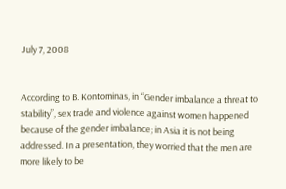July 7, 2008


According to B. Kontominas, in “Gender imbalance a threat to stability”, sex trade and violence against women happened because of the gender imbalance; in Asia it is not being addressed. In a presentation, they worried that the men are more likely to be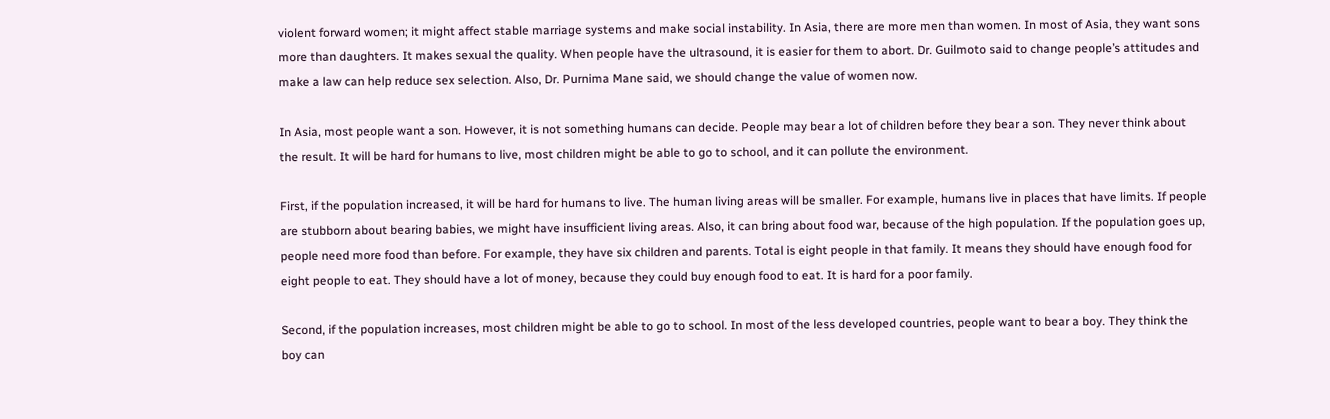violent forward women; it might affect stable marriage systems and make social instability. In Asia, there are more men than women. In most of Asia, they want sons more than daughters. It makes sexual the quality. When people have the ultrasound, it is easier for them to abort. Dr. Guilmoto said to change people’s attitudes and make a law can help reduce sex selection. Also, Dr. Purnima Mane said, we should change the value of women now.

In Asia, most people want a son. However, it is not something humans can decide. People may bear a lot of children before they bear a son. They never think about the result. It will be hard for humans to live, most children might be able to go to school, and it can pollute the environment.

First, if the population increased, it will be hard for humans to live. The human living areas will be smaller. For example, humans live in places that have limits. If people are stubborn about bearing babies, we might have insufficient living areas. Also, it can bring about food war, because of the high population. If the population goes up, people need more food than before. For example, they have six children and parents. Total is eight people in that family. It means they should have enough food for eight people to eat. They should have a lot of money, because they could buy enough food to eat. It is hard for a poor family.

Second, if the population increases, most children might be able to go to school. In most of the less developed countries, people want to bear a boy. They think the boy can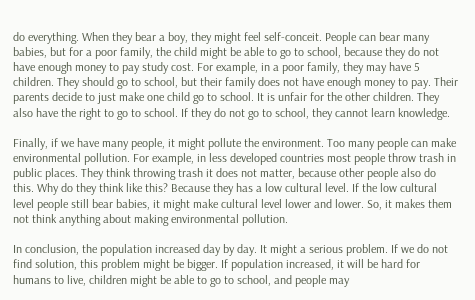do everything. When they bear a boy, they might feel self-conceit. People can bear many babies, but for a poor family, the child might be able to go to school, because they do not have enough money to pay study cost. For example, in a poor family, they may have 5 children. They should go to school, but their family does not have enough money to pay. Their parents decide to just make one child go to school. It is unfair for the other children. They also have the right to go to school. If they do not go to school, they cannot learn knowledge.

Finally, if we have many people, it might pollute the environment. Too many people can make environmental pollution. For example, in less developed countries most people throw trash in public places. They think throwing trash it does not matter, because other people also do this. Why do they think like this? Because they has a low cultural level. If the low cultural level people still bear babies, it might make cultural level lower and lower. So, it makes them not think anything about making environmental pollution.

In conclusion, the population increased day by day. It might a serious problem. If we do not find solution, this problem might be bigger. If population increased, it will be hard for humans to live, children might be able to go to school, and people may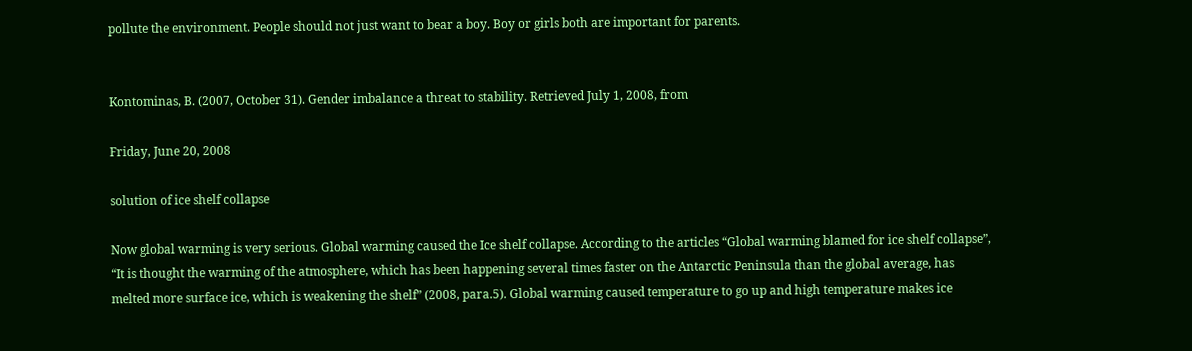pollute the environment. People should not just want to bear a boy. Boy or girls both are important for parents.


Kontominas, B. (2007, October 31). Gender imbalance a threat to stability. Retrieved July 1, 2008, from

Friday, June 20, 2008

solution of ice shelf collapse

Now global warming is very serious. Global warming caused the Ice shelf collapse. According to the articles “Global warming blamed for ice shelf collapse”, “It is thought the warming of the atmosphere, which has been happening several times faster on the Antarctic Peninsula than the global average, has melted more surface ice, which is weakening the shelf” (2008, para.5). Global warming caused temperature to go up and high temperature makes ice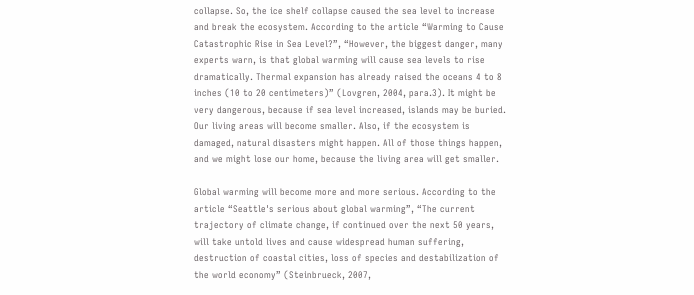collapse. So, the ice shelf collapse caused the sea level to increase and break the ecosystem. According to the article “Warming to Cause Catastrophic Rise in Sea Level?”, “However, the biggest danger, many experts warn, is that global warming will cause sea levels to rise dramatically. Thermal expansion has already raised the oceans 4 to 8 inches (10 to 20 centimeters)” (Lovgren, 2004, para.3). It might be very dangerous, because if sea level increased, islands may be buried. Our living areas will become smaller. Also, if the ecosystem is damaged, natural disasters might happen. All of those things happen, and we might lose our home, because the living area will get smaller.

Global warming will become more and more serious. According to the article “Seattle's serious about global warming”, “The current trajectory of climate change, if continued over the next 50 years, will take untold lives and cause widespread human suffering, destruction of coastal cities, loss of species and destabilization of the world economy” (Steinbrueck, 2007,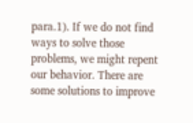para.1). If we do not find ways to solve those problems, we might repent our behavior. There are some solutions to improve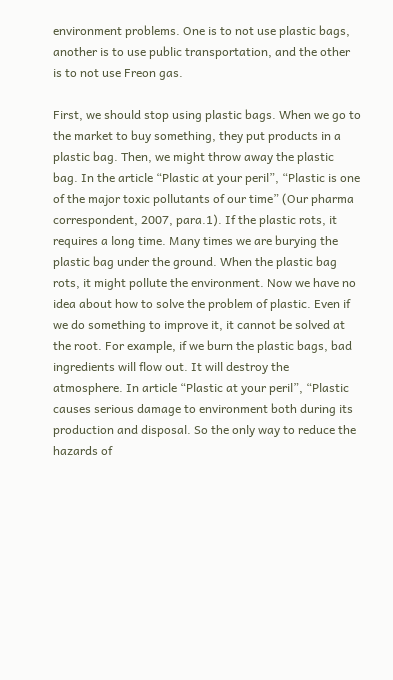environment problems. One is to not use plastic bags, another is to use public transportation, and the other is to not use Freon gas.

First, we should stop using plastic bags. When we go to the market to buy something, they put products in a plastic bag. Then, we might throw away the plastic bag. In the article “Plastic at your peril”, “Plastic is one of the major toxic pollutants of our time” (Our pharma correspondent, 2007, para.1). If the plastic rots, it requires a long time. Many times we are burying the plastic bag under the ground. When the plastic bag rots, it might pollute the environment. Now we have no idea about how to solve the problem of plastic. Even if we do something to improve it, it cannot be solved at the root. For example, if we burn the plastic bags, bad ingredients will flow out. It will destroy the atmosphere. In article “Plastic at your peril”, “Plastic causes serious damage to environment both during its production and disposal. So the only way to reduce the hazards of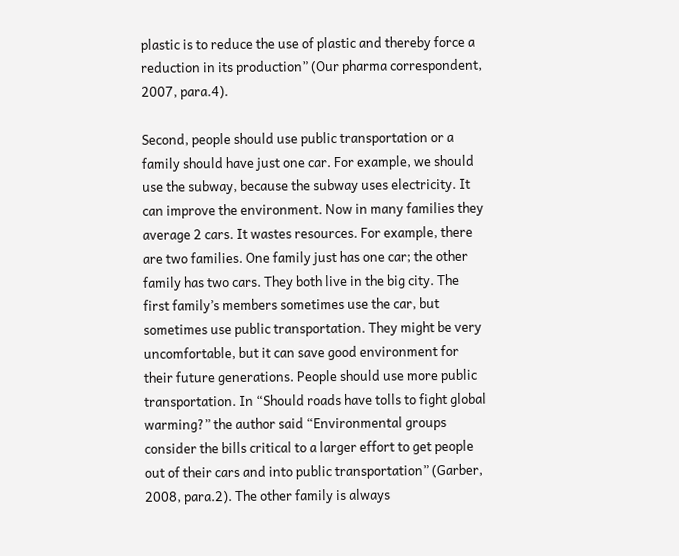plastic is to reduce the use of plastic and thereby force a reduction in its production” (Our pharma correspondent, 2007, para.4).

Second, people should use public transportation or a family should have just one car. For example, we should use the subway, because the subway uses electricity. It can improve the environment. Now in many families they average 2 cars. It wastes resources. For example, there are two families. One family just has one car; the other family has two cars. They both live in the big city. The first family’s members sometimes use the car, but sometimes use public transportation. They might be very uncomfortable, but it can save good environment for their future generations. People should use more public transportation. In “Should roads have tolls to fight global warming?” the author said “Environmental groups consider the bills critical to a larger effort to get people out of their cars and into public transportation” (Garber, 2008, para.2). The other family is always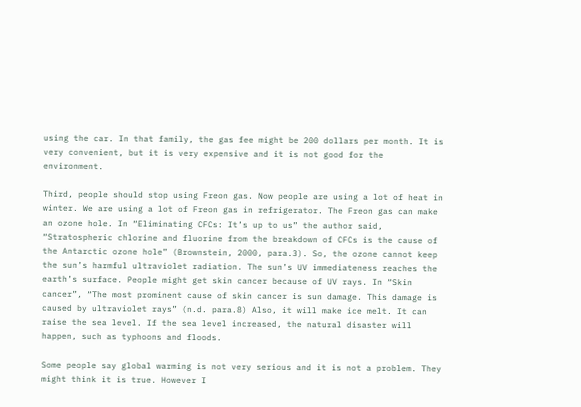using the car. In that family, the gas fee might be 200 dollars per month. It is very convenient, but it is very expensive and it is not good for the environment.

Third, people should stop using Freon gas. Now people are using a lot of heat in winter. We are using a lot of Freon gas in refrigerator. The Freon gas can make an ozone hole. In “Eliminating CFCs: It’s up to us” the author said, “Stratospheric chlorine and fluorine from the breakdown of CFCs is the cause of the Antarctic ozone hole” (Brownstein, 2000, para.3). So, the ozone cannot keep the sun’s harmful ultraviolet radiation. The sun’s UV immediateness reaches the earth’s surface. People might get skin cancer because of UV rays. In “Skin cancer”, “The most prominent cause of skin cancer is sun damage. This damage is caused by ultraviolet rays” (n.d. para.8) Also, it will make ice melt. It can raise the sea level. If the sea level increased, the natural disaster will happen, such as typhoons and floods.

Some people say global warming is not very serious and it is not a problem. They might think it is true. However I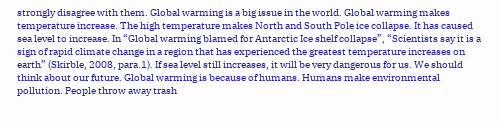strongly disagree with them. Global warming is a big issue in the world. Global warming makes temperature increase. The high temperature makes North and South Pole ice collapse. It has caused sea level to increase. In “Global warming blamed for Antarctic Ice shelf collapse”, “Scientists say it is a sign of rapid climate change in a region that has experienced the greatest temperature increases on earth” (Skirble, 2008, para.1). If sea level still increases, it will be very dangerous for us. We should think about our future. Global warming is because of humans. Humans make environmental pollution. People throw away trash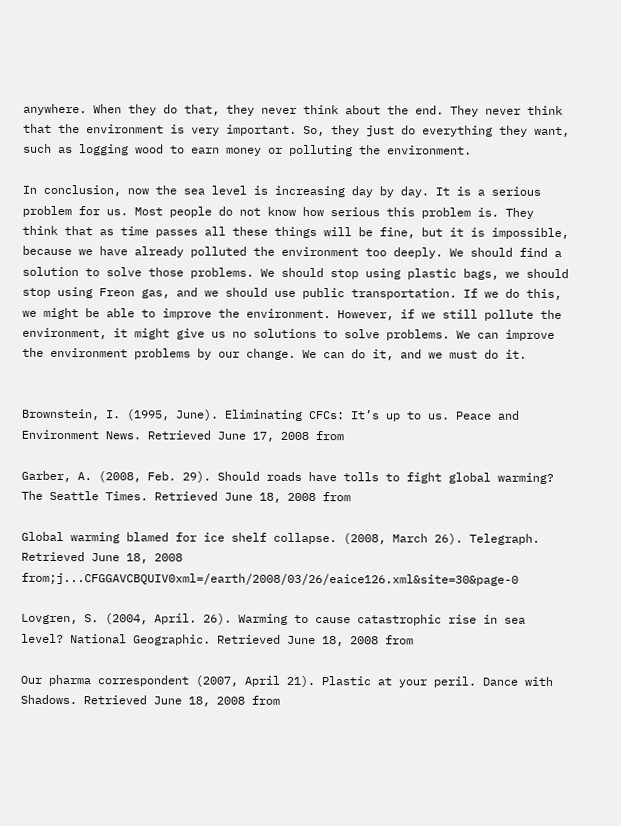anywhere. When they do that, they never think about the end. They never think that the environment is very important. So, they just do everything they want, such as logging wood to earn money or polluting the environment.

In conclusion, now the sea level is increasing day by day. It is a serious problem for us. Most people do not know how serious this problem is. They think that as time passes all these things will be fine, but it is impossible, because we have already polluted the environment too deeply. We should find a solution to solve those problems. We should stop using plastic bags, we should stop using Freon gas, and we should use public transportation. If we do this, we might be able to improve the environment. However, if we still pollute the environment, it might give us no solutions to solve problems. We can improve the environment problems by our change. We can do it, and we must do it.


Brownstein, I. (1995, June). Eliminating CFCs: It’s up to us. Peace and Environment News. Retrieved June 17, 2008 from

Garber, A. (2008, Feb. 29). Should roads have tolls to fight global warming? The Seattle Times. Retrieved June 18, 2008 from

Global warming blamed for ice shelf collapse. (2008, March 26). Telegraph. Retrieved June 18, 2008 from;j...CFGGAVCBQUIV0xml=/earth/2008/03/26/eaice126.xml&site=30&page-0

Lovgren, S. (2004, April. 26). Warming to cause catastrophic rise in sea level? National Geographic. Retrieved June 18, 2008 from

Our pharma correspondent (2007, April 21). Plastic at your peril. Dance with Shadows. Retrieved June 18, 2008 from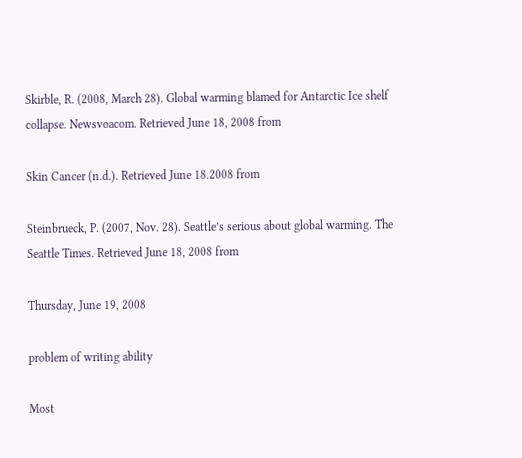Skirble, R. (2008, March 28). Global warming blamed for Antarctic Ice shelf collapse. Newsvoacom. Retrieved June 18, 2008 from

Skin Cancer (n.d.). Retrieved June 18.2008 from

Steinbrueck, P. (2007, Nov. 28). Seattle’s serious about global warming. The Seattle Times. Retrieved June 18, 2008 from

Thursday, June 19, 2008

problem of writing ability

Most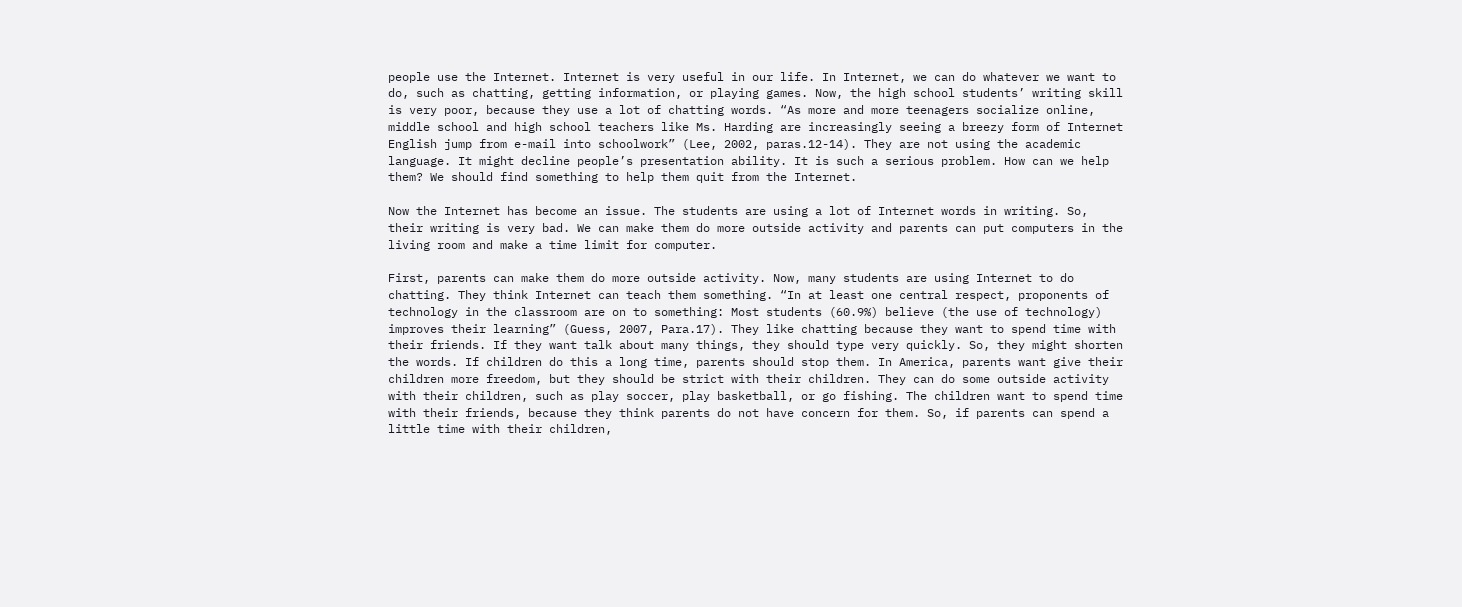people use the Internet. Internet is very useful in our life. In Internet, we can do whatever we want to do, such as chatting, getting information, or playing games. Now, the high school students’ writing skill is very poor, because they use a lot of chatting words. “As more and more teenagers socialize online, middle school and high school teachers like Ms. Harding are increasingly seeing a breezy form of Internet English jump from e-mail into schoolwork” (Lee, 2002, paras.12-14). They are not using the academic language. It might decline people’s presentation ability. It is such a serious problem. How can we help them? We should find something to help them quit from the Internet.

Now the Internet has become an issue. The students are using a lot of Internet words in writing. So, their writing is very bad. We can make them do more outside activity and parents can put computers in the living room and make a time limit for computer.

First, parents can make them do more outside activity. Now, many students are using Internet to do chatting. They think Internet can teach them something. “In at least one central respect, proponents of technology in the classroom are on to something: Most students (60.9%) believe (the use of technology) improves their learning” (Guess, 2007, Para.17). They like chatting because they want to spend time with their friends. If they want talk about many things, they should type very quickly. So, they might shorten the words. If children do this a long time, parents should stop them. In America, parents want give their children more freedom, but they should be strict with their children. They can do some outside activity with their children, such as play soccer, play basketball, or go fishing. The children want to spend time with their friends, because they think parents do not have concern for them. So, if parents can spend a little time with their children,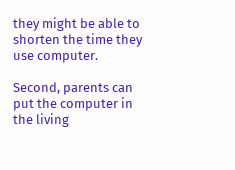they might be able to shorten the time they use computer.

Second, parents can put the computer in the living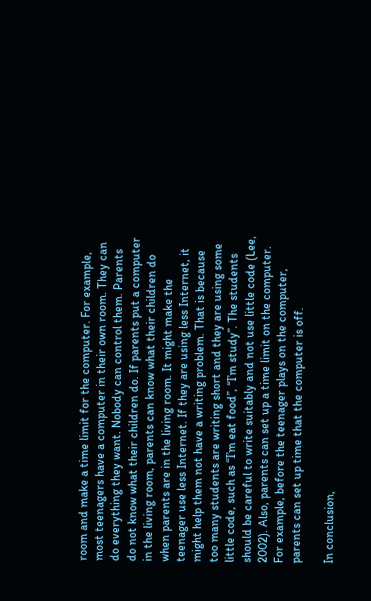room and make a time limit for the computer. For example, most teenagers have a computer in their own room. They can do everything they want. Nobody can control them. Parents do not know what their children do. If parents put a computer in the living room, parents can know what their children do when parents are in the living room. It might make the teenager use less Internet. If they are using less Internet, it might help them not have a writing problem. That is because too many students are writing short and they are using some little code, such as “I’m eat food”, “I’m study”. The students should be careful to write suitably and not use little code (Lee, 2002). Also, parents can set up a time limit on the computer. For example, before the teenager plays on the computer, parents can set up time that the computer is off.

In conclusion,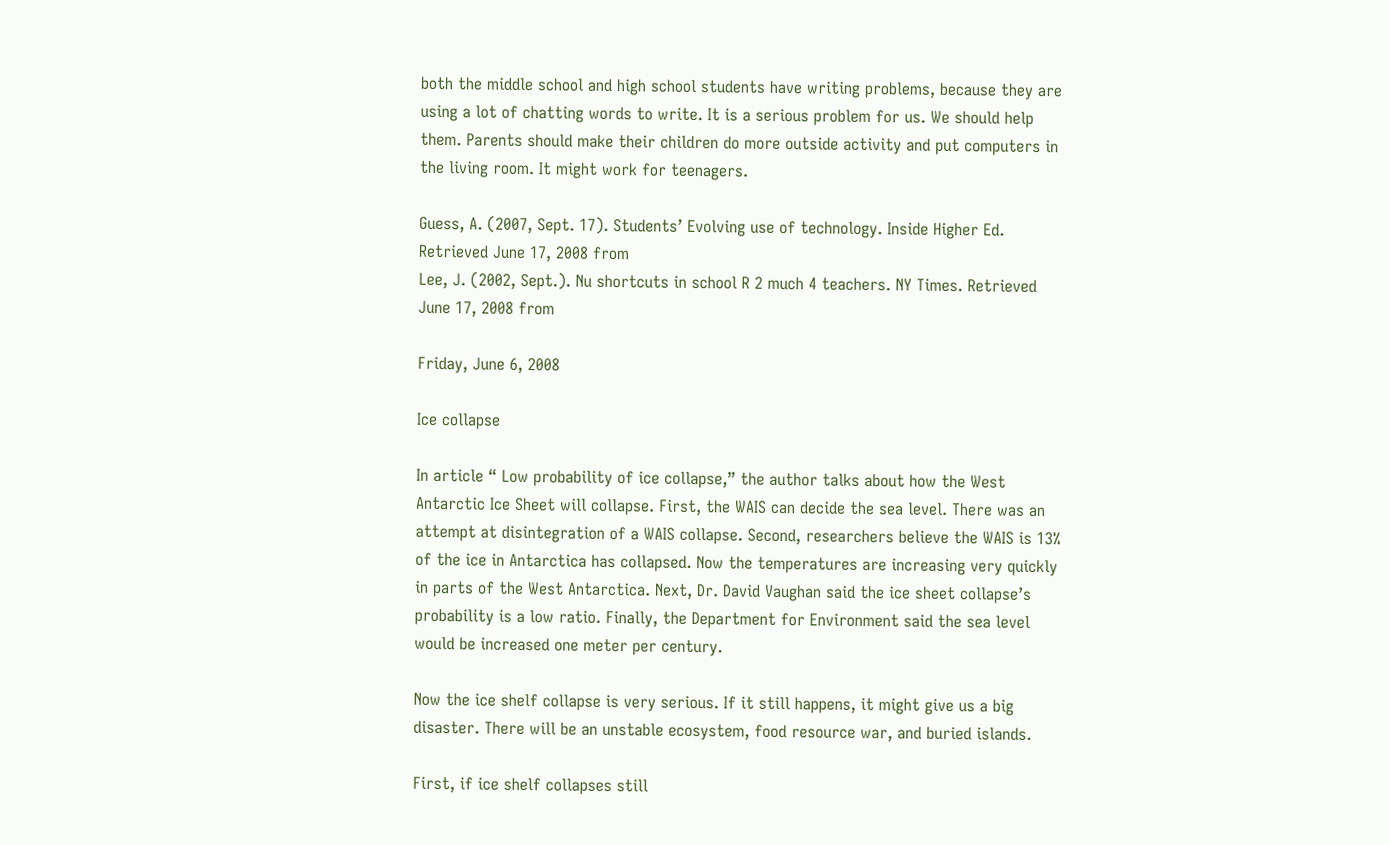both the middle school and high school students have writing problems, because they are using a lot of chatting words to write. It is a serious problem for us. We should help them. Parents should make their children do more outside activity and put computers in the living room. It might work for teenagers.

Guess, A. (2007, Sept. 17). Students’ Evolving use of technology. Inside Higher Ed. Retrieved June 17, 2008 from
Lee, J. (2002, Sept.). Nu shortcuts in school R 2 much 4 teachers. NY Times. Retrieved June 17, 2008 from

Friday, June 6, 2008

Ice collapse

In article “ Low probability of ice collapse,” the author talks about how the West Antarctic Ice Sheet will collapse. First, the WAIS can decide the sea level. There was an attempt at disintegration of a WAIS collapse. Second, researchers believe the WAIS is 13% of the ice in Antarctica has collapsed. Now the temperatures are increasing very quickly in parts of the West Antarctica. Next, Dr. David Vaughan said the ice sheet collapse’s probability is a low ratio. Finally, the Department for Environment said the sea level would be increased one meter per century.

Now the ice shelf collapse is very serious. If it still happens, it might give us a big disaster. There will be an unstable ecosystem, food resource war, and buried islands.

First, if ice shelf collapses still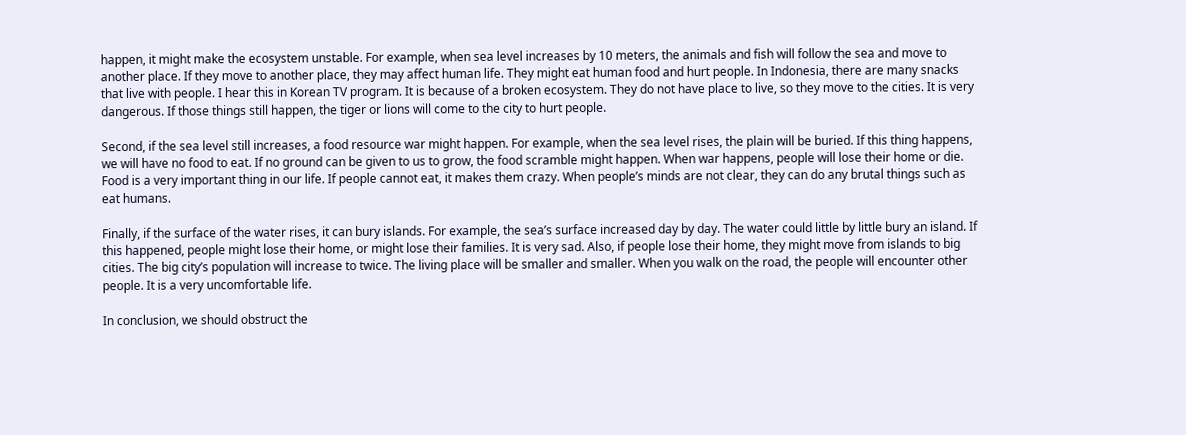happen, it might make the ecosystem unstable. For example, when sea level increases by 10 meters, the animals and fish will follow the sea and move to another place. If they move to another place, they may affect human life. They might eat human food and hurt people. In Indonesia, there are many snacks that live with people. I hear this in Korean TV program. It is because of a broken ecosystem. They do not have place to live, so they move to the cities. It is very dangerous. If those things still happen, the tiger or lions will come to the city to hurt people.

Second, if the sea level still increases, a food resource war might happen. For example, when the sea level rises, the plain will be buried. If this thing happens, we will have no food to eat. If no ground can be given to us to grow, the food scramble might happen. When war happens, people will lose their home or die. Food is a very important thing in our life. If people cannot eat, it makes them crazy. When people’s minds are not clear, they can do any brutal things such as eat humans.

Finally, if the surface of the water rises, it can bury islands. For example, the sea’s surface increased day by day. The water could little by little bury an island. If this happened, people might lose their home, or might lose their families. It is very sad. Also, if people lose their home, they might move from islands to big cities. The big city’s population will increase to twice. The living place will be smaller and smaller. When you walk on the road, the people will encounter other people. It is a very uncomfortable life.

In conclusion, we should obstruct the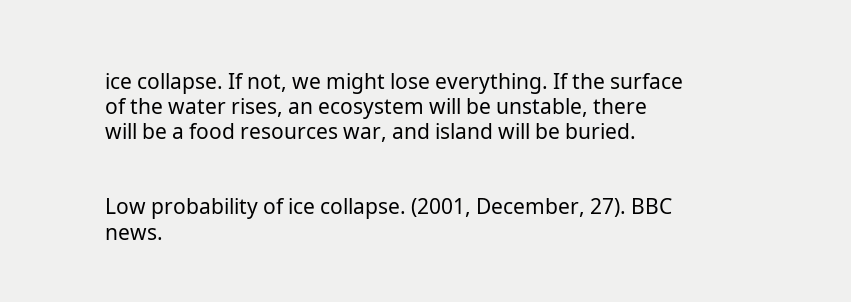ice collapse. If not, we might lose everything. If the surface of the water rises, an ecosystem will be unstable, there will be a food resources war, and island will be buried.


Low probability of ice collapse. (2001, December, 27). BBC news.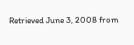Retrieved June 3, 2008 from